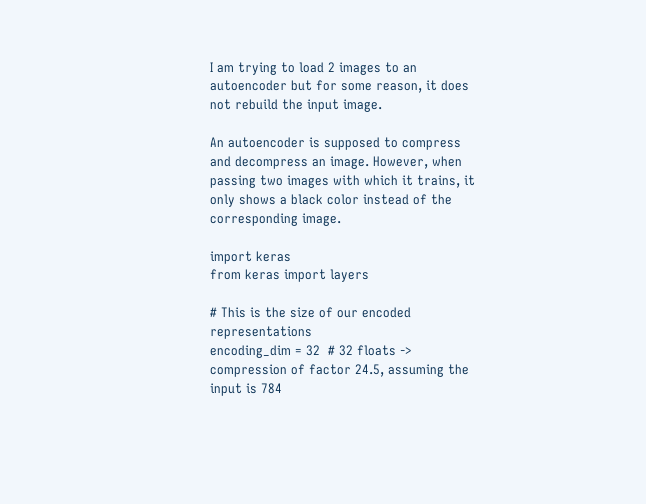I am trying to load 2 images to an autoencoder but for some reason, it does not rebuild the input image.

An autoencoder is supposed to compress and decompress an image. However, when passing two images with which it trains, it only shows a black color instead of the corresponding image.

import keras
from keras import layers

# This is the size of our encoded representations
encoding_dim = 32  # 32 floats -> compression of factor 24.5, assuming the input is 784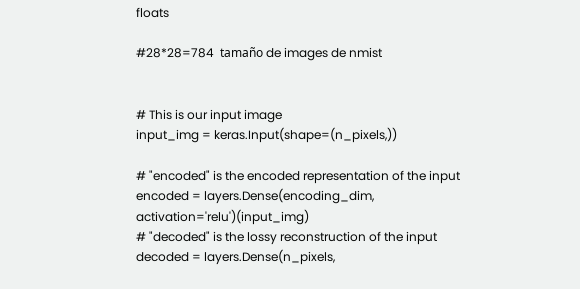floats

#28*28=784  tamaño de images de nmist


# This is our input image
input_img = keras.Input(shape=(n_pixels,))

# "encoded" is the encoded representation of the input
encoded = layers.Dense(encoding_dim, activation='relu')(input_img)
# "decoded" is the lossy reconstruction of the input
decoded = layers.Dense(n_pixels,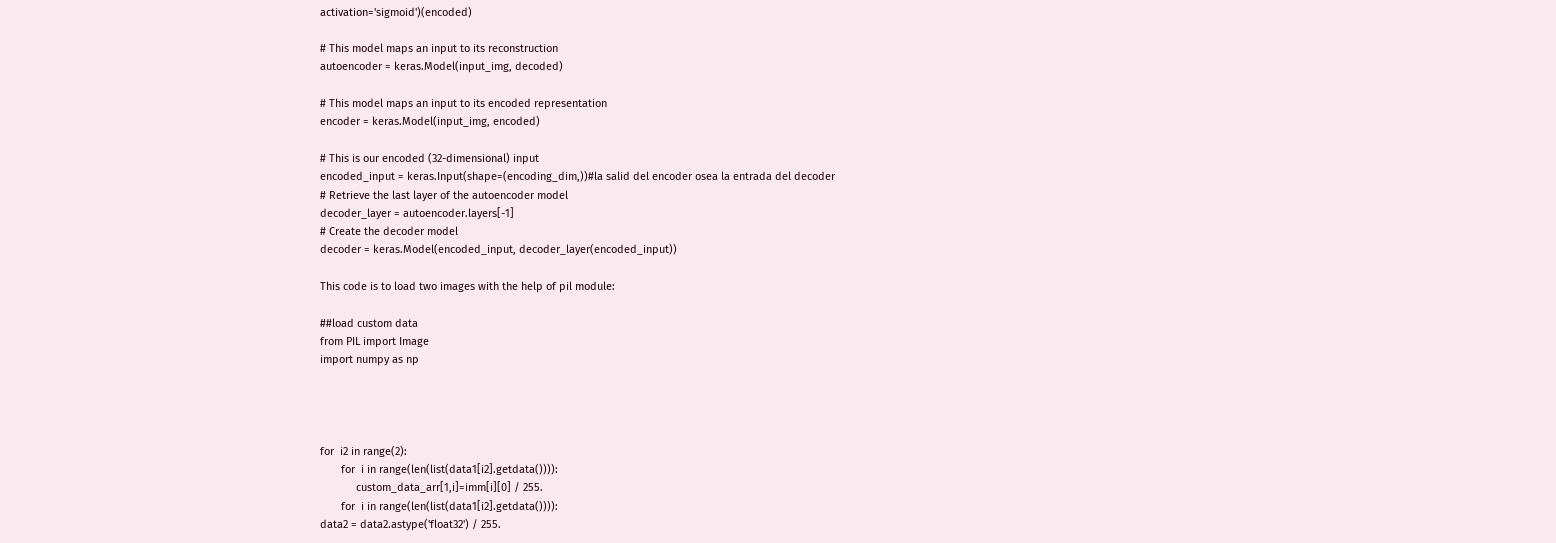activation='sigmoid')(encoded)

# This model maps an input to its reconstruction
autoencoder = keras.Model(input_img, decoded)

# This model maps an input to its encoded representation
encoder = keras.Model(input_img, encoded)

# This is our encoded (32-dimensional) input
encoded_input = keras.Input(shape=(encoding_dim,))#la salid del encoder osea la entrada del decoder
# Retrieve the last layer of the autoencoder model
decoder_layer = autoencoder.layers[-1]
# Create the decoder model
decoder = keras.Model(encoded_input, decoder_layer(encoded_input))

This code is to load two images with the help of pil module:

##load custom data
from PIL import Image
import numpy as np




for  i2 in range(2):
       for  i in range(len(list(data1[i2].getdata()))):
            custom_data_arr[1,i]=imm[i][0] / 255.
       for  i in range(len(list(data1[i2].getdata()))):
data2 = data2.astype('float32') / 255.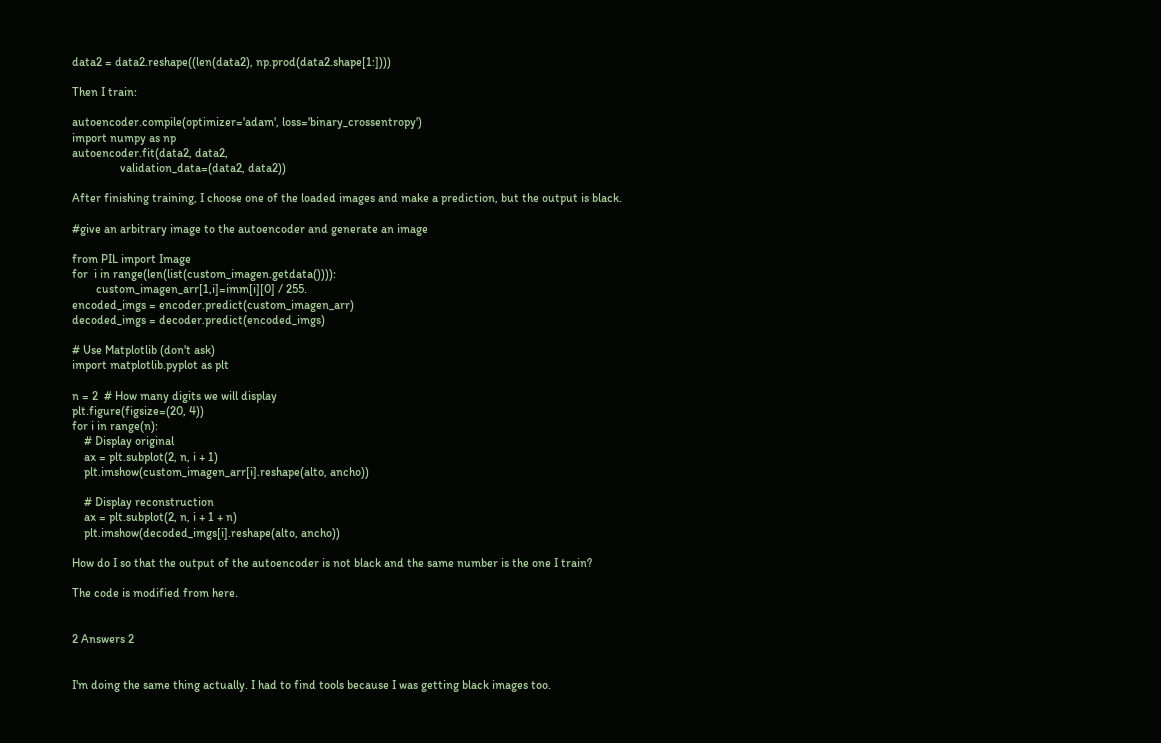data2 = data2.reshape((len(data2), np.prod(data2.shape[1:])))

Then I train:

autoencoder.compile(optimizer='adam', loss='binary_crossentropy')
import numpy as np
autoencoder.fit(data2, data2,
                validation_data=(data2, data2))

After finishing training, I choose one of the loaded images and make a prediction, but the output is black.

#give an arbitrary image to the autoencoder and generate an image

from PIL import Image
for  i in range(len(list(custom_imagen.getdata()))):
        custom_imagen_arr[1,i]=imm[i][0] / 255.
encoded_imgs = encoder.predict(custom_imagen_arr)
decoded_imgs = decoder.predict(encoded_imgs)

# Use Matplotlib (don't ask)
import matplotlib.pyplot as plt

n = 2  # How many digits we will display
plt.figure(figsize=(20, 4))
for i in range(n):
    # Display original
    ax = plt.subplot(2, n, i + 1)
    plt.imshow(custom_imagen_arr[i].reshape(alto, ancho))

    # Display reconstruction
    ax = plt.subplot(2, n, i + 1 + n)
    plt.imshow(decoded_imgs[i].reshape(alto, ancho))

How do I so that the output of the autoencoder is not black and the same number is the one I train?

The code is modified from here.


2 Answers 2


I'm doing the same thing actually. I had to find tools because I was getting black images too.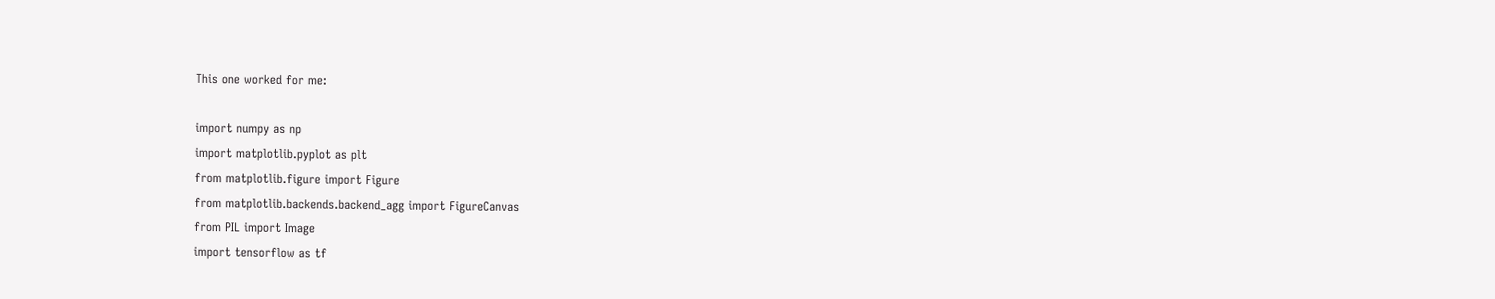This one worked for me:

import numpy as np
import matplotlib.pyplot as plt
from matplotlib.figure import Figure
from matplotlib.backends.backend_agg import FigureCanvas
from PIL import Image
import tensorflow as tf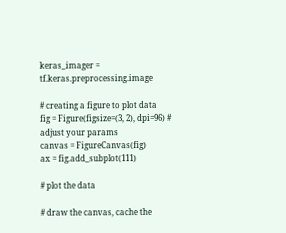keras_imager = tf.keras.preprocessing.image

# creating a figure to plot data
fig = Figure(figsize=(3, 2), dpi=96) # adjust your params
canvas = FigureCanvas(fig)
ax = fig.add_subplot(111)

# plot the data

# draw the canvas, cache the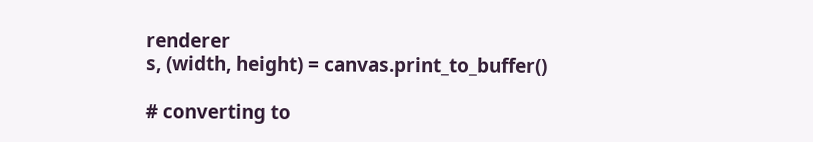renderer
s, (width, height) = canvas.print_to_buffer()

# converting to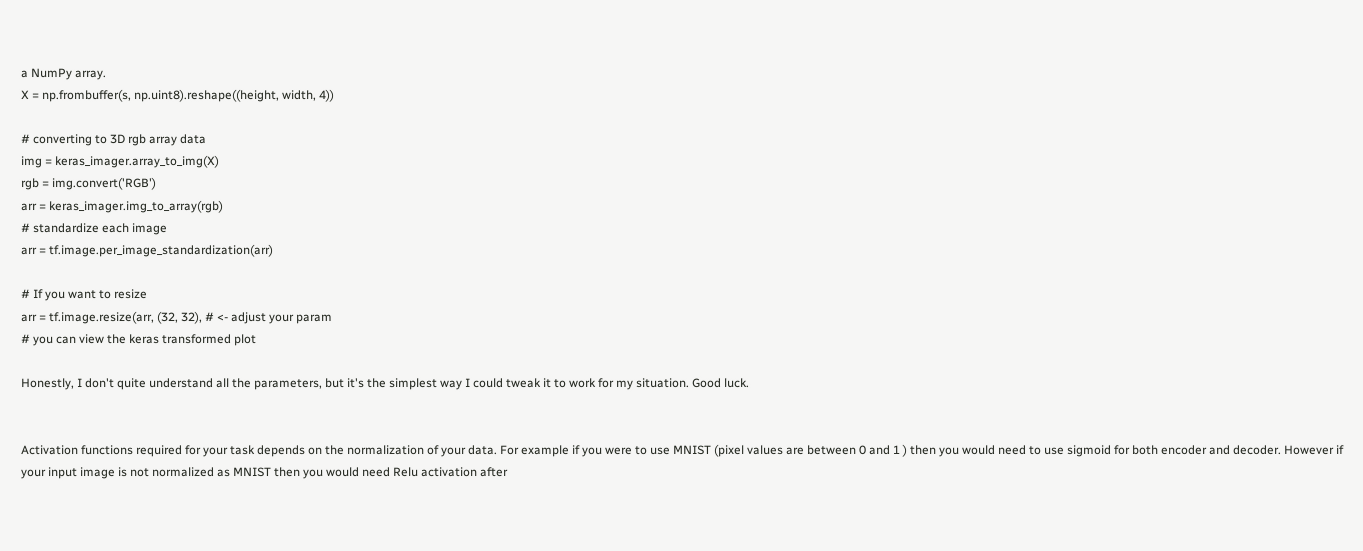a NumPy array.
X = np.frombuffer(s, np.uint8).reshape((height, width, 4))

# converting to 3D rgb array data
img = keras_imager.array_to_img(X)
rgb = img.convert('RGB')
arr = keras_imager.img_to_array(rgb)
# standardize each image
arr = tf.image.per_image_standardization(arr)

# If you want to resize
arr = tf.image.resize(arr, (32, 32), # <- adjust your param
# you can view the keras transformed plot

Honestly, I don't quite understand all the parameters, but it's the simplest way I could tweak it to work for my situation. Good luck.


Activation functions required for your task depends on the normalization of your data. For example if you were to use MNIST (pixel values are between 0 and 1 ) then you would need to use sigmoid for both encoder and decoder. However if your input image is not normalized as MNIST then you would need Relu activation after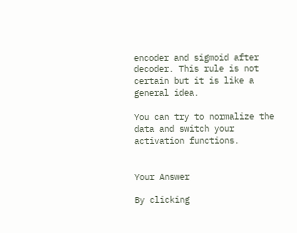encoder and sigmoid after decoder. This rule is not certain but it is like a general idea.

You can try to normalize the data and switch your activation functions.


Your Answer

By clicking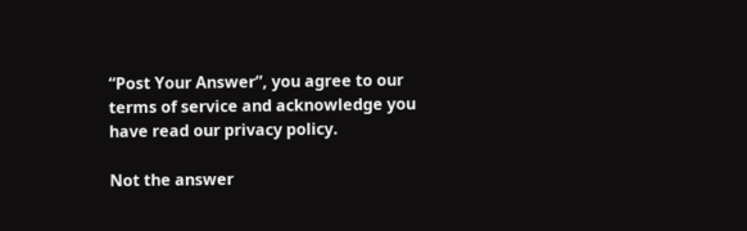“Post Your Answer”, you agree to our terms of service and acknowledge you have read our privacy policy.

Not the answer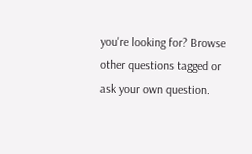you're looking for? Browse other questions tagged or ask your own question.